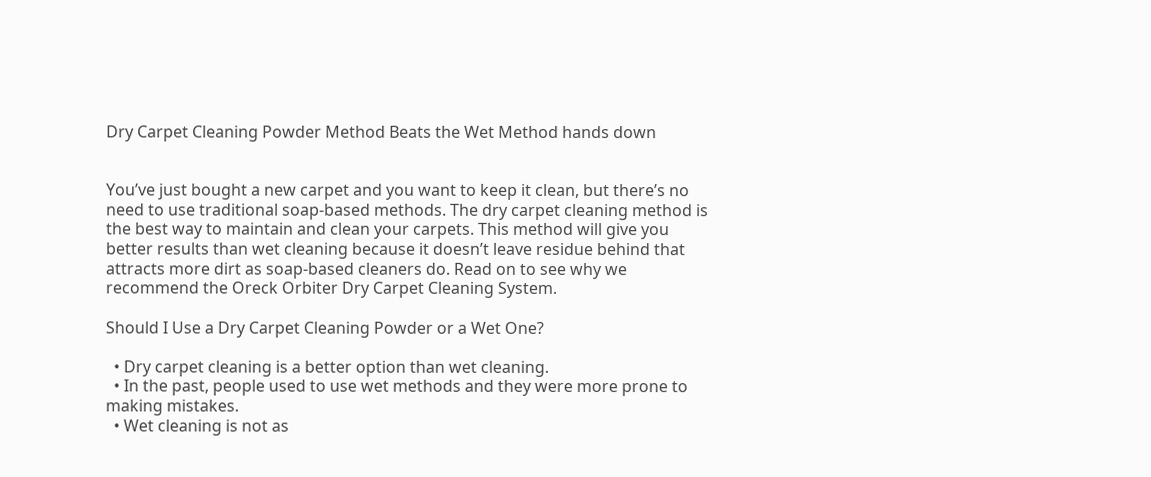Dry Carpet Cleaning Powder Method Beats the Wet Method hands down


You’ve just bought a new carpet and you want to keep it clean, but there’s no need to use traditional soap-based methods. The dry carpet cleaning method is the best way to maintain and clean your carpets. This method will give you better results than wet cleaning because it doesn’t leave residue behind that attracts more dirt as soap-based cleaners do. Read on to see why we recommend the Oreck Orbiter Dry Carpet Cleaning System.

Should I Use a Dry Carpet Cleaning Powder or a Wet One?

  • Dry carpet cleaning is a better option than wet cleaning.
  • In the past, people used to use wet methods and they were more prone to making mistakes.
  • Wet cleaning is not as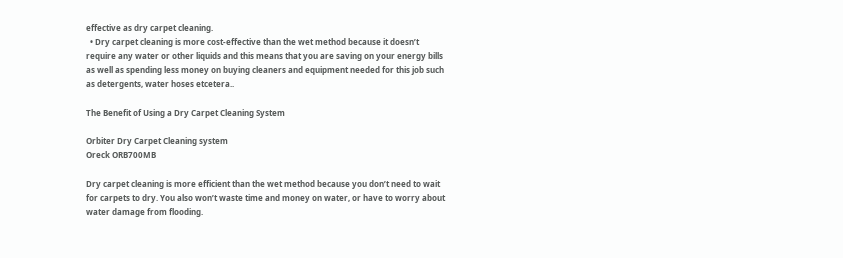effective as dry carpet cleaning.
  • Dry carpet cleaning is more cost-effective than the wet method because it doesn’t require any water or other liquids and this means that you are saving on your energy bills as well as spending less money on buying cleaners and equipment needed for this job such as detergents, water hoses etcetera..

The Benefit of Using a Dry Carpet Cleaning System

Orbiter Dry Carpet Cleaning system
Oreck ORB700MB

Dry carpet cleaning is more efficient than the wet method because you don’t need to wait for carpets to dry. You also won’t waste time and money on water, or have to worry about water damage from flooding.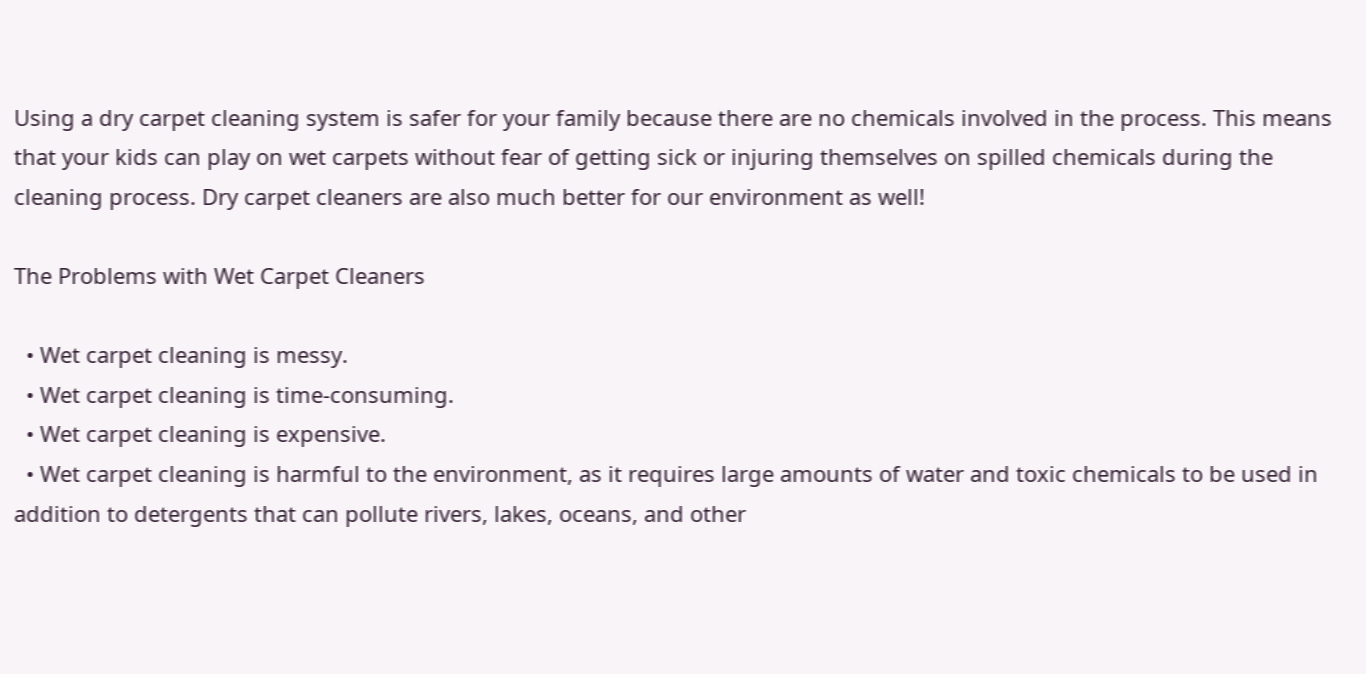Using a dry carpet cleaning system is safer for your family because there are no chemicals involved in the process. This means that your kids can play on wet carpets without fear of getting sick or injuring themselves on spilled chemicals during the cleaning process. Dry carpet cleaners are also much better for our environment as well!

The Problems with Wet Carpet Cleaners

  • Wet carpet cleaning is messy.
  • Wet carpet cleaning is time-consuming.
  • Wet carpet cleaning is expensive.
  • Wet carpet cleaning is harmful to the environment, as it requires large amounts of water and toxic chemicals to be used in addition to detergents that can pollute rivers, lakes, oceans, and other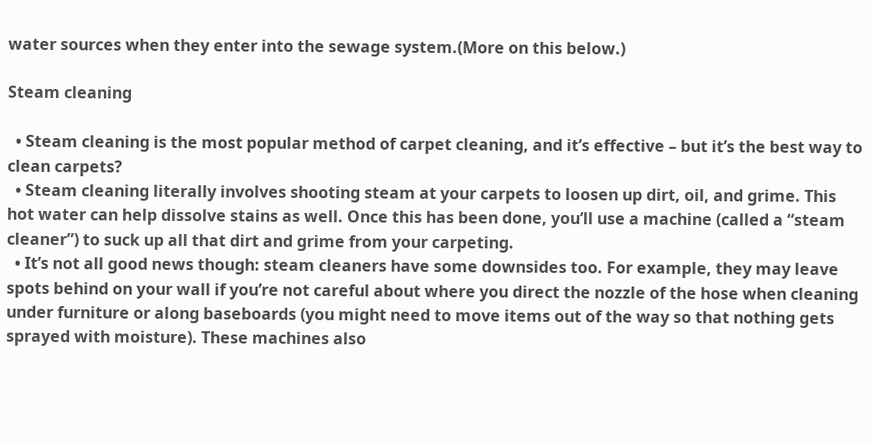water sources when they enter into the sewage system.(More on this below.)

Steam cleaning

  • Steam cleaning is the most popular method of carpet cleaning, and it’s effective – but it’s the best way to clean carpets?
  • Steam cleaning literally involves shooting steam at your carpets to loosen up dirt, oil, and grime. This hot water can help dissolve stains as well. Once this has been done, you’ll use a machine (called a “steam cleaner”) to suck up all that dirt and grime from your carpeting.
  • It’s not all good news though: steam cleaners have some downsides too. For example, they may leave spots behind on your wall if you’re not careful about where you direct the nozzle of the hose when cleaning under furniture or along baseboards (you might need to move items out of the way so that nothing gets sprayed with moisture). These machines also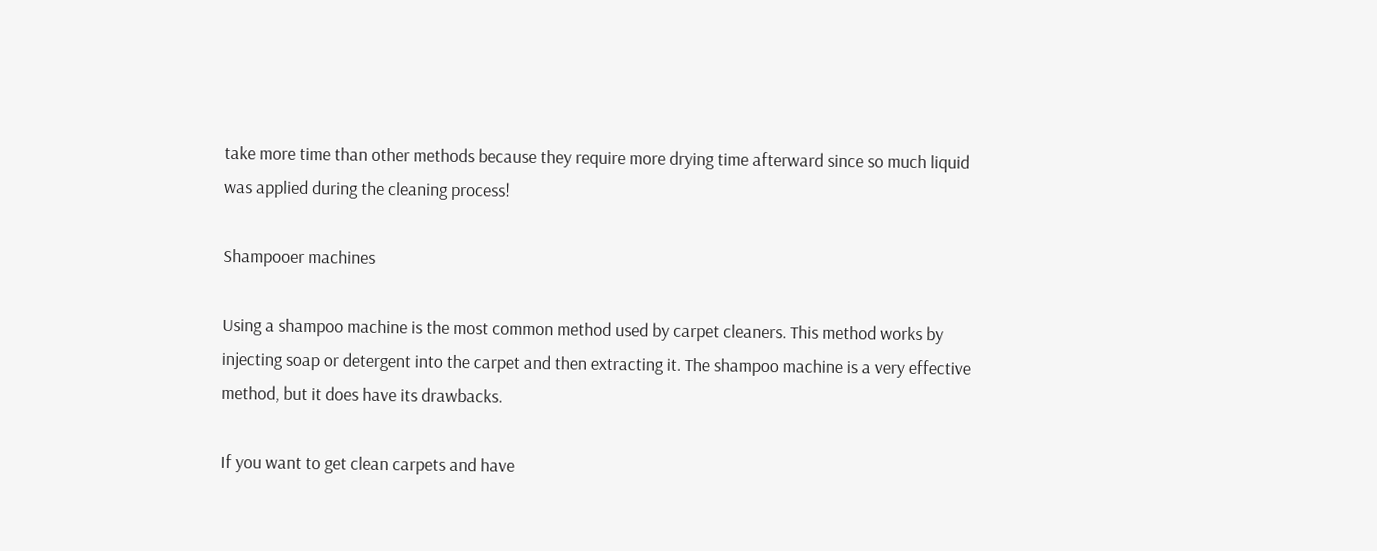take more time than other methods because they require more drying time afterward since so much liquid was applied during the cleaning process!

Shampooer machines

Using a shampoo machine is the most common method used by carpet cleaners. This method works by injecting soap or detergent into the carpet and then extracting it. The shampoo machine is a very effective method, but it does have its drawbacks.

If you want to get clean carpets and have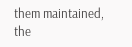them maintained, the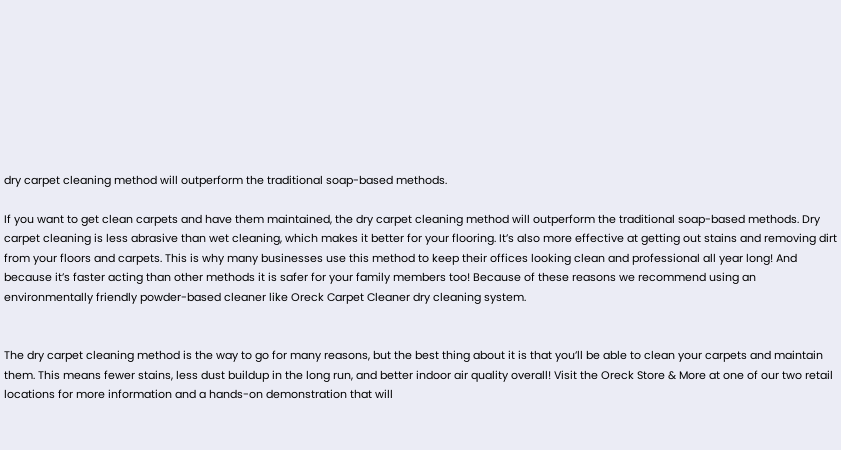dry carpet cleaning method will outperform the traditional soap-based methods.

If you want to get clean carpets and have them maintained, the dry carpet cleaning method will outperform the traditional soap-based methods. Dry carpet cleaning is less abrasive than wet cleaning, which makes it better for your flooring. It’s also more effective at getting out stains and removing dirt from your floors and carpets. This is why many businesses use this method to keep their offices looking clean and professional all year long! And because it’s faster acting than other methods it is safer for your family members too! Because of these reasons we recommend using an environmentally friendly powder-based cleaner like Oreck Carpet Cleaner dry cleaning system.


The dry carpet cleaning method is the way to go for many reasons, but the best thing about it is that you’ll be able to clean your carpets and maintain them. This means fewer stains, less dust buildup in the long run, and better indoor air quality overall! Visit the Oreck Store & More at one of our two retail locations for more information and a hands-on demonstration that will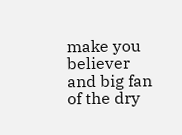make you believer and big fan of the dry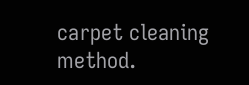carpet cleaning method.